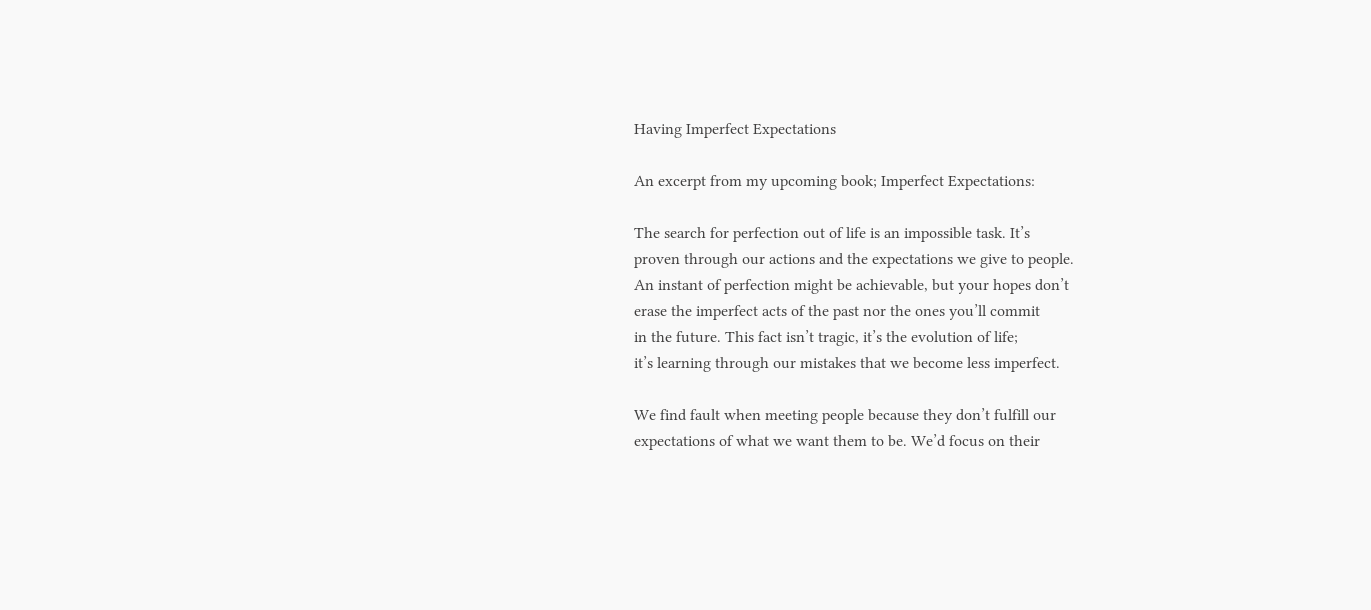Having Imperfect Expectations

An excerpt from my upcoming book; Imperfect Expectations:

The search for perfection out of life is an impossible task. It’s
proven through our actions and the expectations we give to people.
An instant of perfection might be achievable, but your hopes don’t
erase the imperfect acts of the past nor the ones you’ll commit
in the future. This fact isn’t tragic, it’s the evolution of life;
it’s learning through our mistakes that we become less imperfect.

We find fault when meeting people because they don’t fulfill our
expectations of what we want them to be. We’d focus on their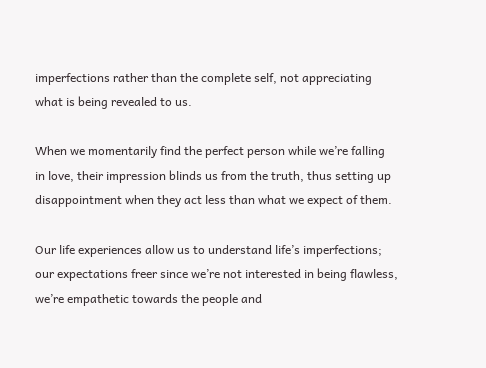imperfections rather than the complete self, not appreciating
what is being revealed to us.

When we momentarily find the perfect person while we’re falling
in love, their impression blinds us from the truth, thus setting up
disappointment when they act less than what we expect of them.

Our life experiences allow us to understand life’s imperfections;
our expectations freer since we’re not interested in being flawless,
we’re empathetic towards the people and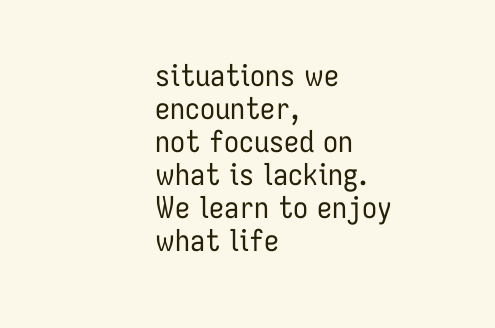situations we encounter,
not focused on what is lacking. We learn to enjoy what life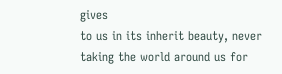gives
to us in its inherit beauty, never taking the world around us for